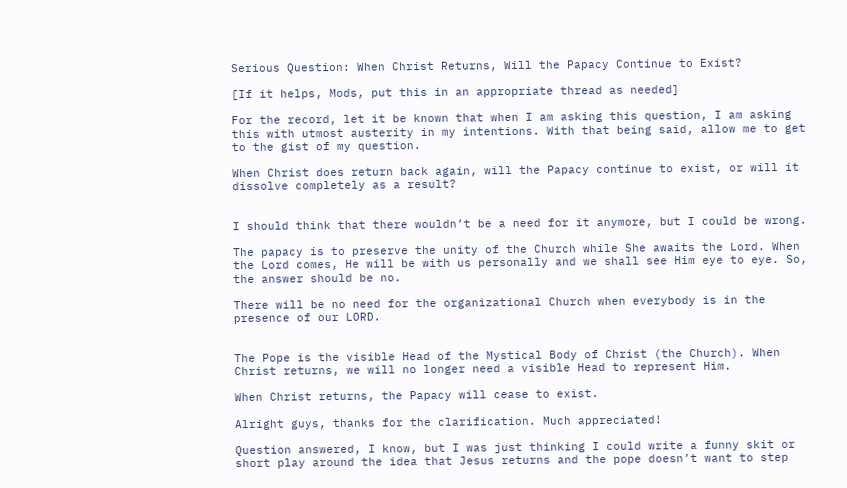Serious Question: When Christ Returns, Will the Papacy Continue to Exist?

[If it helps, Mods, put this in an appropriate thread as needed]

For the record, let it be known that when I am asking this question, I am asking this with utmost austerity in my intentions. With that being said, allow me to get to the gist of my question.

When Christ does return back again, will the Papacy continue to exist, or will it dissolve completely as a result?


I should think that there wouldn’t be a need for it anymore, but I could be wrong.

The papacy is to preserve the unity of the Church while She awaits the Lord. When the Lord comes, He will be with us personally and we shall see Him eye to eye. So, the answer should be no.

There will be no need for the organizational Church when everybody is in the presence of our LORD.


The Pope is the visible Head of the Mystical Body of Christ (the Church). When Christ returns, we will no longer need a visible Head to represent Him.

When Christ returns, the Papacy will cease to exist.

Alright guys, thanks for the clarification. Much appreciated!

Question answered, I know, but I was just thinking I could write a funny skit or short play around the idea that Jesus returns and the pope doesn’t want to step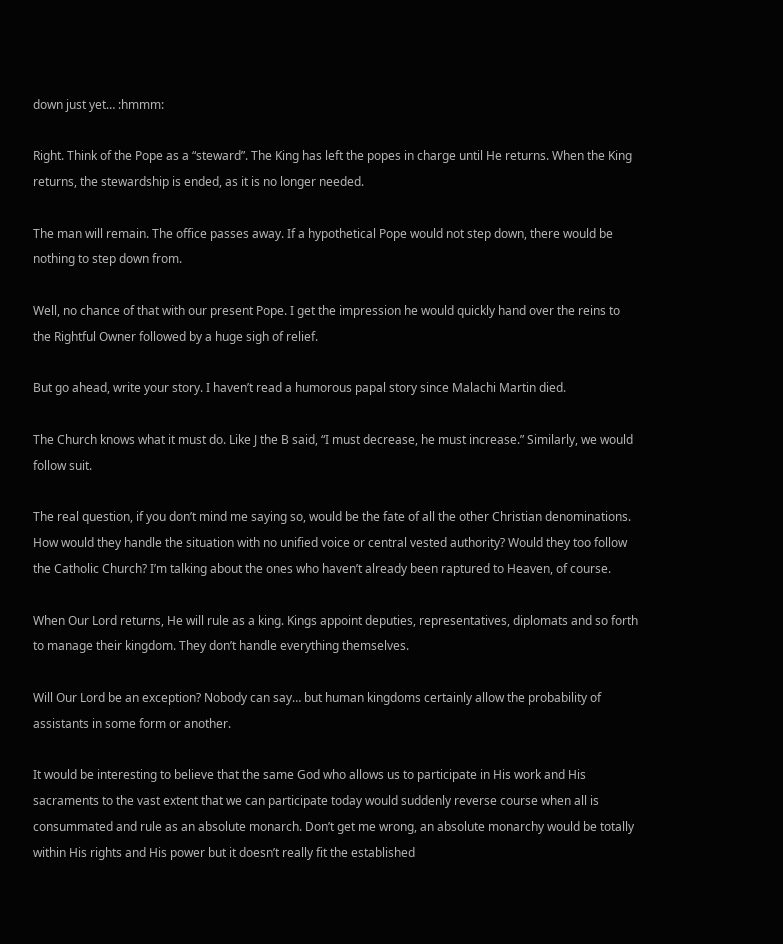down just yet… :hmmm:

Right. Think of the Pope as a “steward”. The King has left the popes in charge until He returns. When the King returns, the stewardship is ended, as it is no longer needed.

The man will remain. The office passes away. If a hypothetical Pope would not step down, there would be nothing to step down from.

Well, no chance of that with our present Pope. I get the impression he would quickly hand over the reins to the Rightful Owner followed by a huge sigh of relief.

But go ahead, write your story. I haven’t read a humorous papal story since Malachi Martin died.

The Church knows what it must do. Like J the B said, “I must decrease, he must increase.” Similarly, we would follow suit.

The real question, if you don’t mind me saying so, would be the fate of all the other Christian denominations. How would they handle the situation with no unified voice or central vested authority? Would they too follow the Catholic Church? I’m talking about the ones who haven’t already been raptured to Heaven, of course.

When Our Lord returns, He will rule as a king. Kings appoint deputies, representatives, diplomats and so forth to manage their kingdom. They don’t handle everything themselves.

Will Our Lord be an exception? Nobody can say… but human kingdoms certainly allow the probability of assistants in some form or another.

It would be interesting to believe that the same God who allows us to participate in His work and His sacraments to the vast extent that we can participate today would suddenly reverse course when all is consummated and rule as an absolute monarch. Don’t get me wrong, an absolute monarchy would be totally within His rights and His power but it doesn’t really fit the established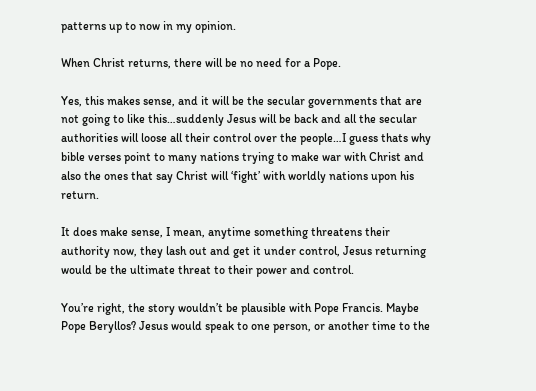patterns up to now in my opinion.

When Christ returns, there will be no need for a Pope.

Yes, this makes sense, and it will be the secular governments that are not going to like this…suddenly Jesus will be back and all the secular authorities will loose all their control over the people…I guess thats why bible verses point to many nations trying to make war with Christ and also the ones that say Christ will ‘fight’ with worldly nations upon his return.

It does make sense, I mean, anytime something threatens their authority now, they lash out and get it under control, Jesus returning would be the ultimate threat to their power and control.

You’re right, the story wouldn’t be plausible with Pope Francis. Maybe Pope Beryllos? Jesus would speak to one person, or another time to the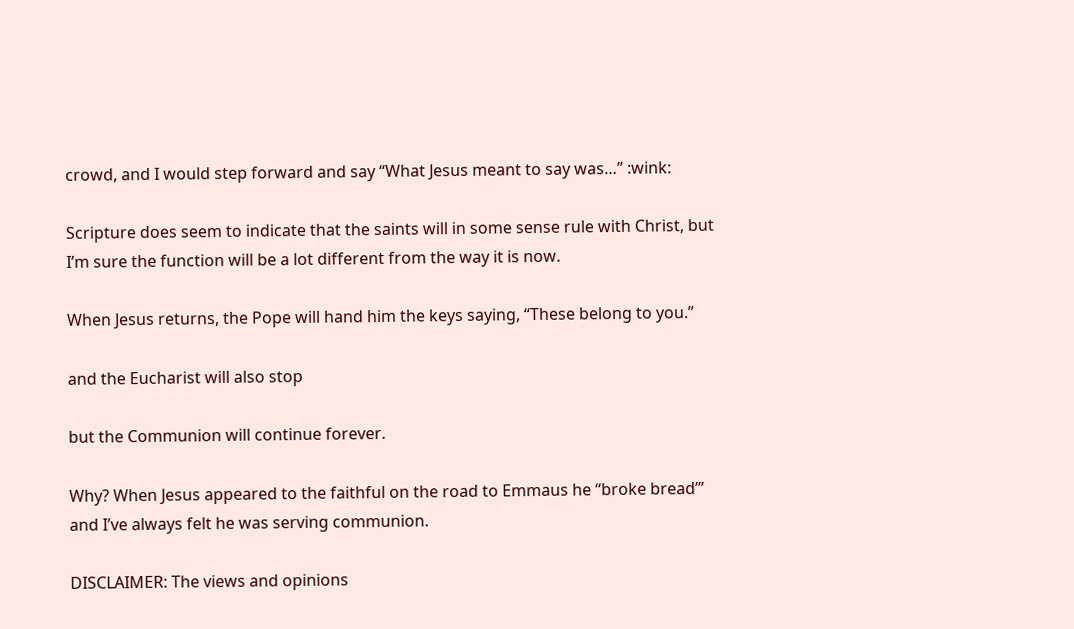crowd, and I would step forward and say “What Jesus meant to say was…” :wink:

Scripture does seem to indicate that the saints will in some sense rule with Christ, but I’m sure the function will be a lot different from the way it is now.

When Jesus returns, the Pope will hand him the keys saying, “These belong to you.”

and the Eucharist will also stop

but the Communion will continue forever.

Why? When Jesus appeared to the faithful on the road to Emmaus he “broke bread’” and I’ve always felt he was serving communion.

DISCLAIMER: The views and opinions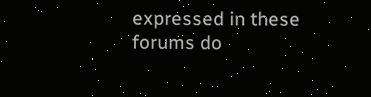expressed in these forums do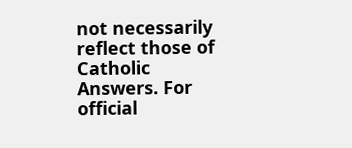not necessarily reflect those of Catholic Answers. For official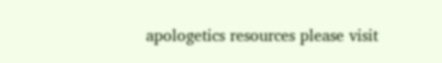apologetics resources please visit